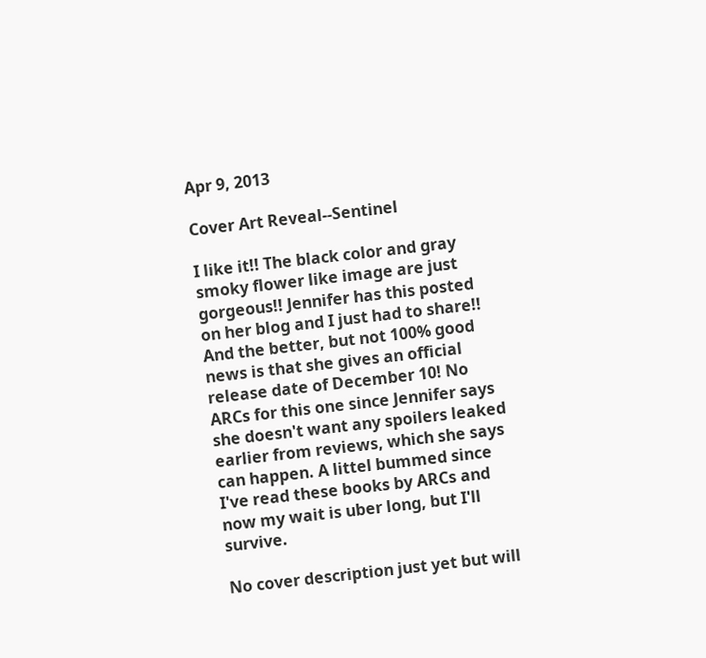Apr 9, 2013

Cover Art Reveal--Sentinel

I like it!! The black color and gray smoky flower like image are just gorgeous!! Jennifer has this posted on her blog and I just had to share!! And the better, but not 100% good news is that she gives an official release date of December 10! No ARCs for this one since Jennifer says she doesn't want any spoilers leaked earlier from reviews, which she says can happen. A littel bummed since I've read these books by ARCs and now my wait is uber long, but I'll survive.

No cover description just yet but will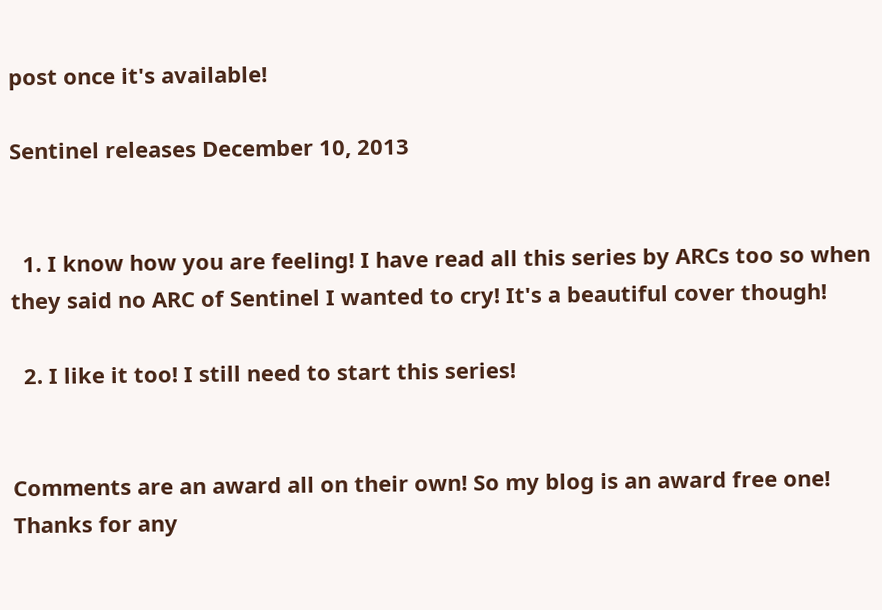post once it's available!

Sentinel releases December 10, 2013


  1. I know how you are feeling! I have read all this series by ARCs too so when they said no ARC of Sentinel I wanted to cry! It's a beautiful cover though!

  2. I like it too! I still need to start this series!


Comments are an award all on their own! So my blog is an award free one! Thanks for any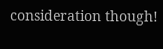consideration though!